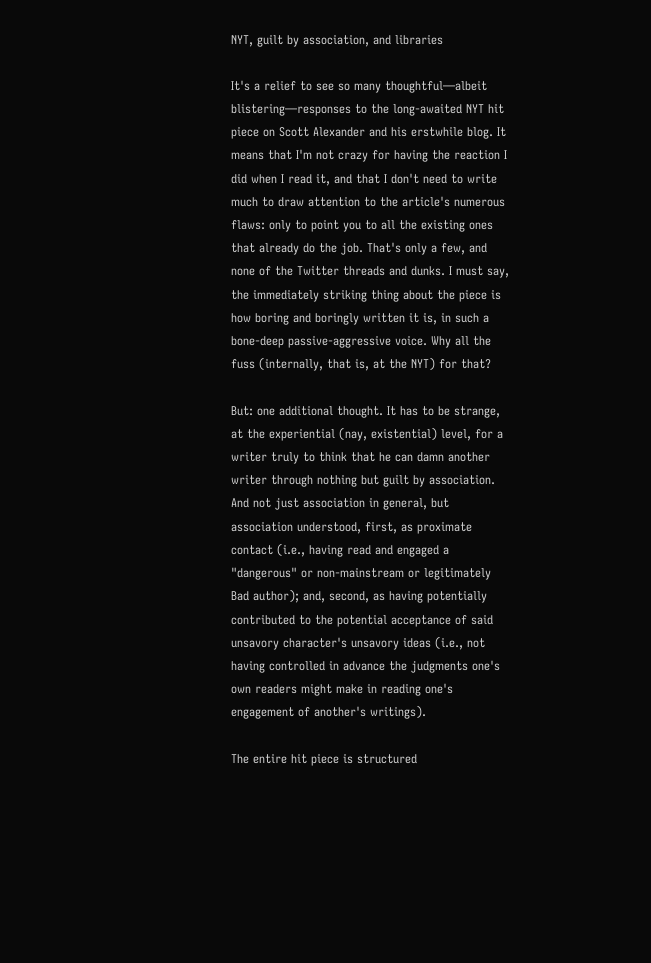NYT, guilt by association, and libraries

It's a relief to see so many thoughtful—albeit blistering—responses to the long-awaited NYT hit piece on Scott Alexander and his erstwhile blog. It means that I'm not crazy for having the reaction I did when I read it, and that I don't need to write much to draw attention to the article's numerous flaws: only to point you to all the existing ones that already do the job. That's only a few, and none of the Twitter threads and dunks. I must say, the immediately striking thing about the piece is how boring and boringly written it is, in such a bone-deep passive-aggressive voice. Why all the fuss (internally, that is, at the NYT) for that?

But: one additional thought. It has to be strange, at the experiential (nay, existential) level, for a writer truly to think that he can damn another writer through nothing but guilt by association. And not just association in general, but association understood, first, as proximate contact (i.e., having read and engaged a "dangerous" or non-mainstream or legitimately Bad author); and, second, as having potentially contributed to the potential acceptance of said unsavory character's unsavory ideas (i.e., not having controlled in advance the judgments one's own readers might make in reading one's engagement of another's writings).

The entire hit piece is structured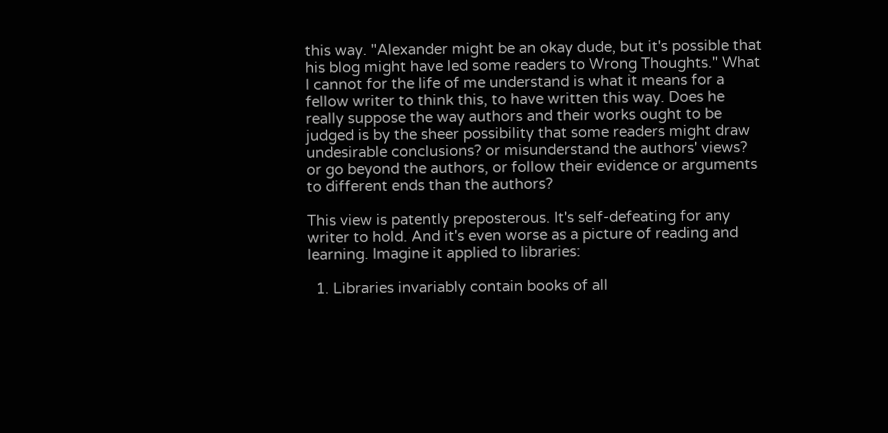this way. "Alexander might be an okay dude, but it's possible that his blog might have led some readers to Wrong Thoughts." What I cannot for the life of me understand is what it means for a fellow writer to think this, to have written this way. Does he really suppose the way authors and their works ought to be judged is by the sheer possibility that some readers might draw undesirable conclusions? or misunderstand the authors' views? or go beyond the authors, or follow their evidence or arguments to different ends than the authors?

This view is patently preposterous. It's self-defeating for any writer to hold. And it's even worse as a picture of reading and learning. Imagine it applied to libraries:

  1. Libraries invariably contain books of all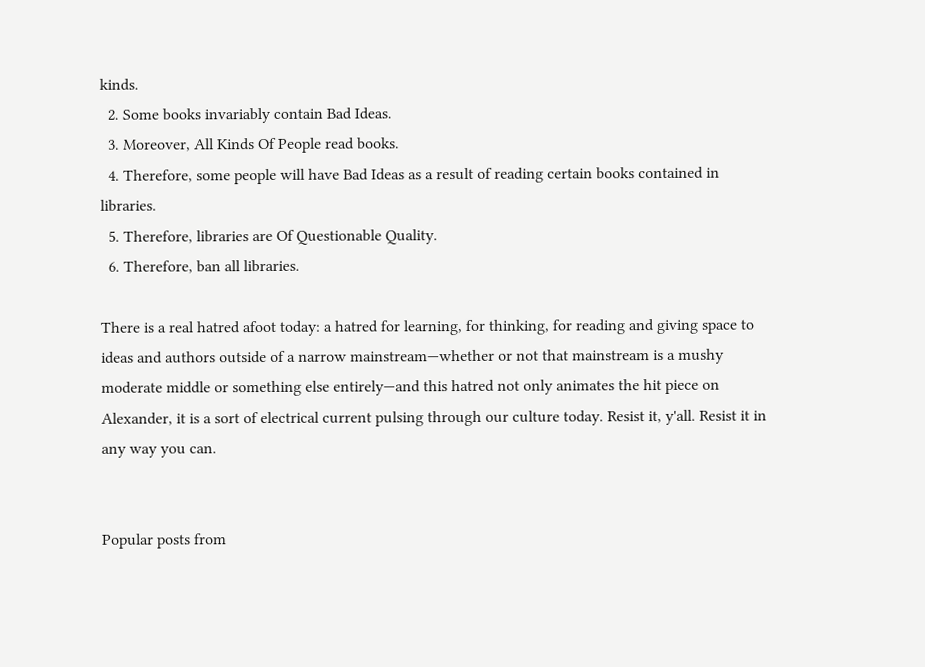kinds.
  2. Some books invariably contain Bad Ideas.
  3. Moreover, All Kinds Of People read books.
  4. Therefore, some people will have Bad Ideas as a result of reading certain books contained in libraries.
  5. Therefore, libraries are Of Questionable Quality.
  6. Therefore, ban all libraries.

There is a real hatred afoot today: a hatred for learning, for thinking, for reading and giving space to ideas and authors outside of a narrow mainstream—whether or not that mainstream is a mushy moderate middle or something else entirely—and this hatred not only animates the hit piece on Alexander, it is a sort of electrical current pulsing through our culture today. Resist it, y'all. Resist it in any way you can.


Popular posts from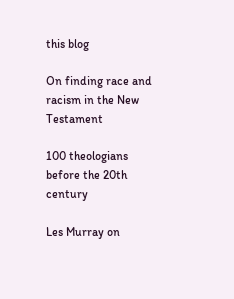this blog

On finding race and racism in the New Testament

100 theologians before the 20th century

Les Murray on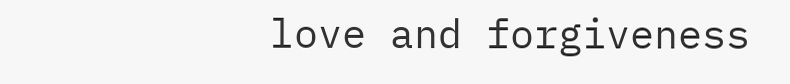love and forgiveness